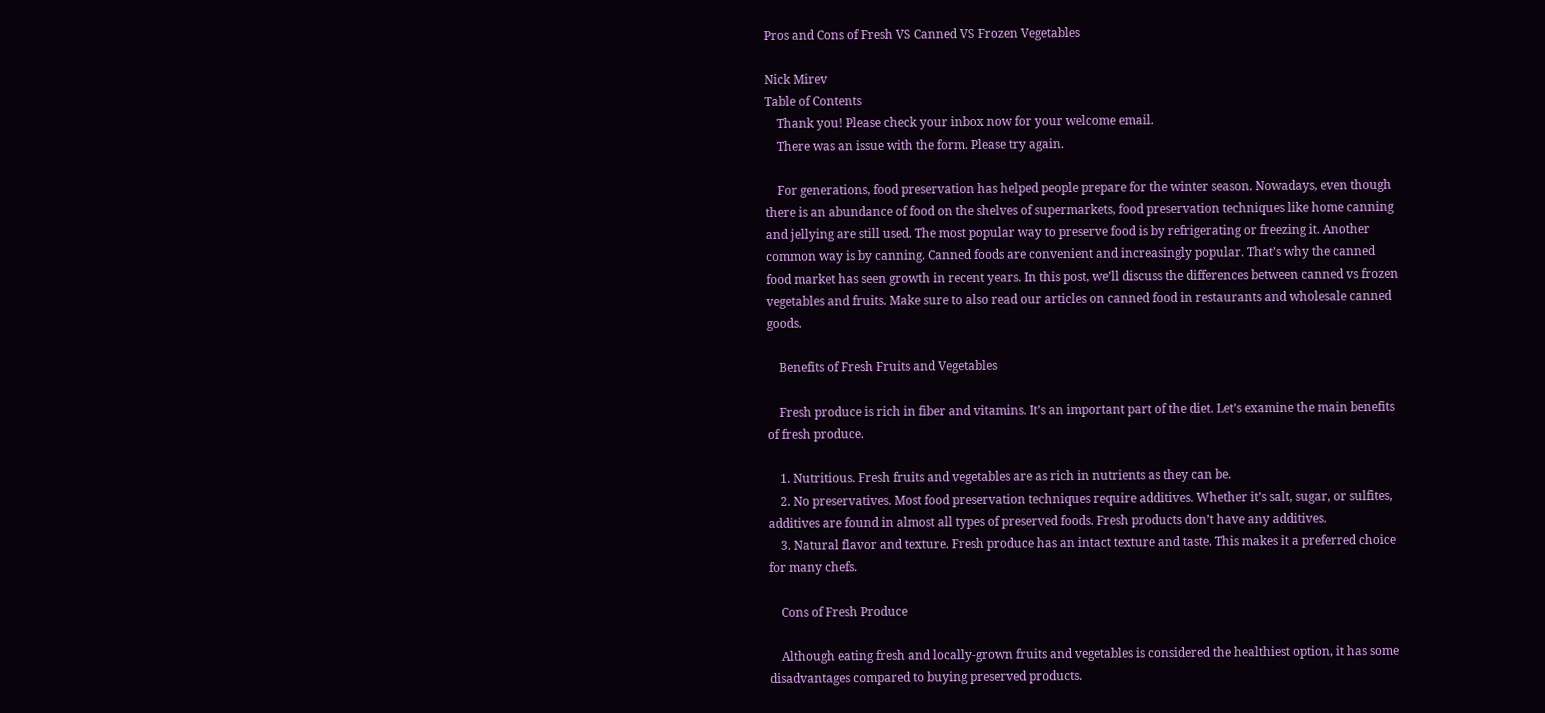Pros and Cons of Fresh VS Canned VS Frozen Vegetables

Nick Mirev
Table of Contents
    Thank you! Please check your inbox now for your welcome email.
    There was an issue with the form. Please try again.

    For generations, food preservation has helped people prepare for the winter season. Nowadays, even though there is an abundance of food on the shelves of supermarkets, food preservation techniques like home canning and jellying are still used. The most popular way to preserve food is by refrigerating or freezing it. Another common way is by canning. Canned foods are convenient and increasingly popular. That’s why the canned food market has seen growth in recent years. In this post, we’ll discuss the differences between canned vs frozen vegetables and fruits. Make sure to also read our articles on canned food in restaurants and wholesale canned goods.

    Benefits of Fresh Fruits and Vegetables

    Fresh produce is rich in fiber and vitamins. It’s an important part of the diet. Let’s examine the main benefits of fresh produce.

    1. Nutritious. Fresh fruits and vegetables are as rich in nutrients as they can be.
    2. No preservatives. Most food preservation techniques require additives. Whether it’s salt, sugar, or sulfites, additives are found in almost all types of preserved foods. Fresh products don’t have any additives.
    3. Natural flavor and texture. Fresh produce has an intact texture and taste. This makes it a preferred choice for many chefs.

    Cons of Fresh Produce

    Although eating fresh and locally-grown fruits and vegetables is considered the healthiest option, it has some disadvantages compared to buying preserved products.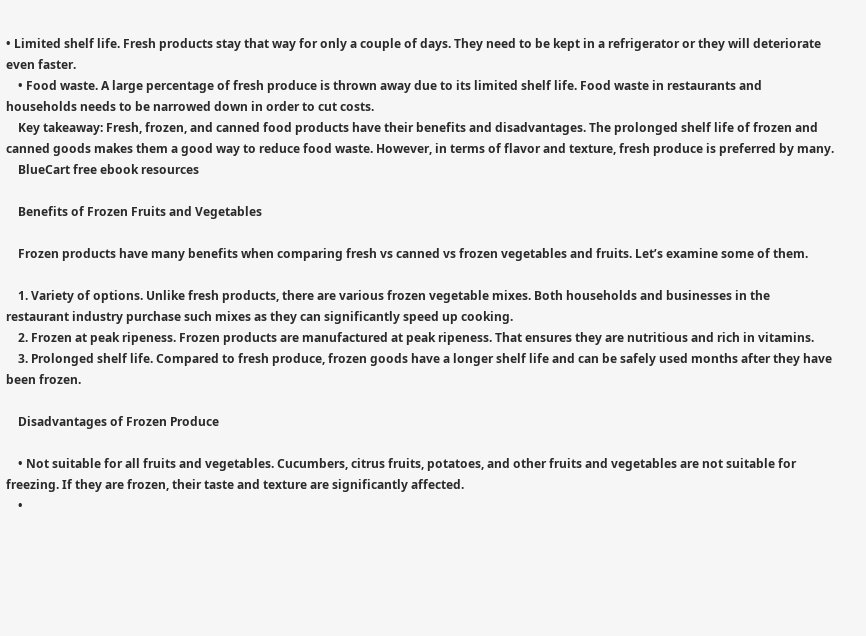• Limited shelf life. Fresh products stay that way for only a couple of days. They need to be kept in a refrigerator or they will deteriorate even faster.
    • Food waste. A large percentage of fresh produce is thrown away due to its limited shelf life. Food waste in restaurants and households needs to be narrowed down in order to cut costs.
    Key takeaway: Fresh, frozen, and canned food products have their benefits and disadvantages. The prolonged shelf life of frozen and canned goods makes them a good way to reduce food waste. However, in terms of flavor and texture, fresh produce is preferred by many.
    BlueCart free ebook resources

    Benefits of Frozen Fruits and Vegetables

    Frozen products have many benefits when comparing fresh vs canned vs frozen vegetables and fruits. Let’s examine some of them.

    1. Variety of options. Unlike fresh products, there are various frozen vegetable mixes. Both households and businesses in the restaurant industry purchase such mixes as they can significantly speed up cooking.
    2. Frozen at peak ripeness. Frozen products are manufactured at peak ripeness. That ensures they are nutritious and rich in vitamins.
    3. Prolonged shelf life. Compared to fresh produce, frozen goods have a longer shelf life and can be safely used months after they have been frozen.

    Disadvantages of Frozen Produce

    • Not suitable for all fruits and vegetables. Cucumbers, citrus fruits, potatoes, and other fruits and vegetables are not suitable for freezing. If they are frozen, their taste and texture are significantly affected.
    •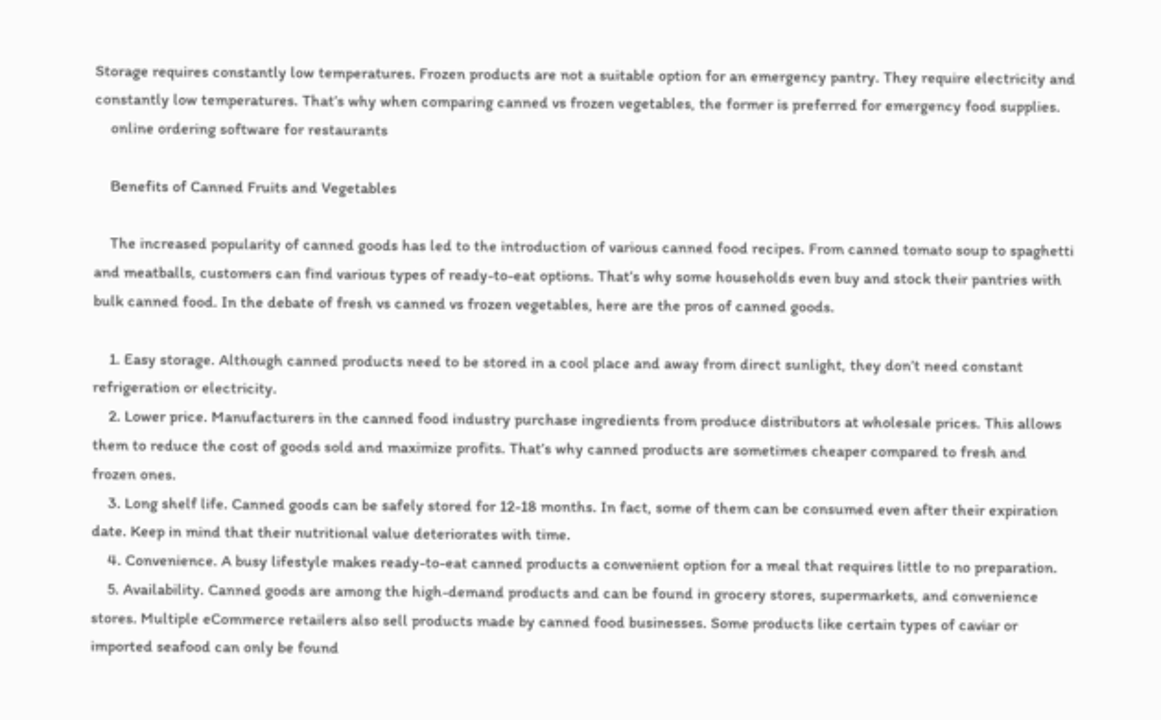Storage requires constantly low temperatures. Frozen products are not a suitable option for an emergency pantry. They require electricity and constantly low temperatures. That’s why when comparing canned vs frozen vegetables, the former is preferred for emergency food supplies.
    online ordering software for restaurants

    Benefits of Canned Fruits and Vegetables

    The increased popularity of canned goods has led to the introduction of various canned food recipes. From canned tomato soup to spaghetti and meatballs, customers can find various types of ready-to-eat options. That’s why some households even buy and stock their pantries with bulk canned food. In the debate of fresh vs canned vs frozen vegetables, here are the pros of canned goods.

    1. Easy storage. Although canned products need to be stored in a cool place and away from direct sunlight, they don’t need constant refrigeration or electricity.
    2. Lower price. Manufacturers in the canned food industry purchase ingredients from produce distributors at wholesale prices. This allows them to reduce the cost of goods sold and maximize profits. That’s why canned products are sometimes cheaper compared to fresh and frozen ones.
    3. Long shelf life. Canned goods can be safely stored for 12-18 months. In fact, some of them can be consumed even after their expiration date. Keep in mind that their nutritional value deteriorates with time.
    4. Convenience. A busy lifestyle makes ready-to-eat canned products a convenient option for a meal that requires little to no preparation.
    5. Availability. Canned goods are among the high-demand products and can be found in grocery stores, supermarkets, and convenience stores. Multiple eCommerce retailers also sell products made by canned food businesses. Some products like certain types of caviar or imported seafood can only be found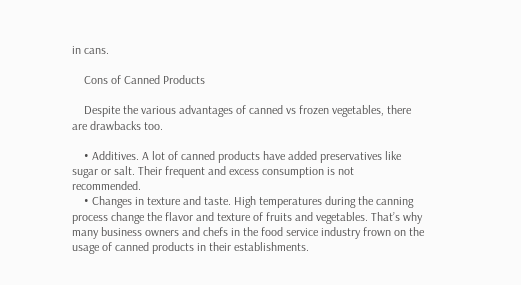in cans.

    Cons of Canned Products

    Despite the various advantages of canned vs frozen vegetables, there are drawbacks too.

    • Additives. A lot of canned products have added preservatives like sugar or salt. Their frequent and excess consumption is not recommended.
    • Changes in texture and taste. High temperatures during the canning process change the flavor and texture of fruits and vegetables. That’s why many business owners and chefs in the food service industry frown on the usage of canned products in their establishments.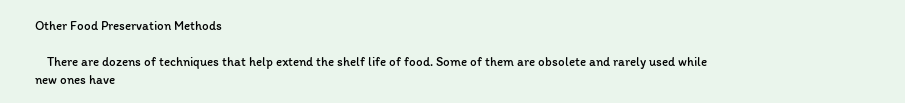Other Food Preservation Methods

    There are dozens of techniques that help extend the shelf life of food. Some of them are obsolete and rarely used while new ones have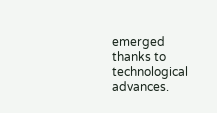emerged thanks to technological advances.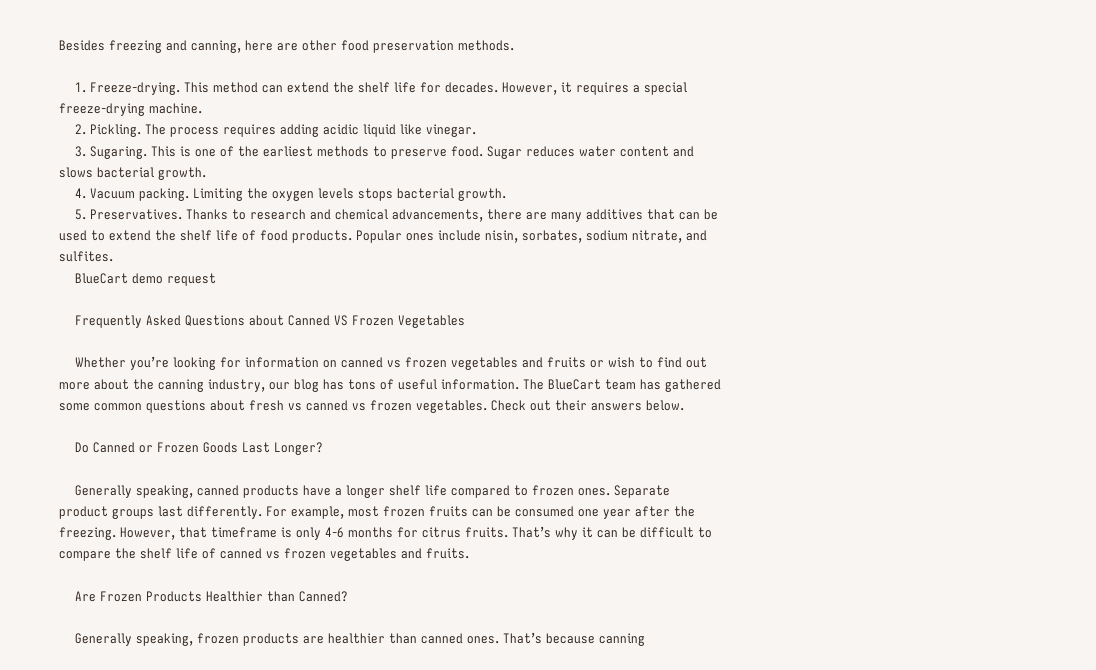Besides freezing and canning, here are other food preservation methods.

    1. Freeze-drying. This method can extend the shelf life for decades. However, it requires a special freeze-drying machine.
    2. Pickling. The process requires adding acidic liquid like vinegar.
    3. Sugaring. This is one of the earliest methods to preserve food. Sugar reduces water content and slows bacterial growth.
    4. Vacuum packing. Limiting the oxygen levels stops bacterial growth.
    5. Preservatives. Thanks to research and chemical advancements, there are many additives that can be used to extend the shelf life of food products. Popular ones include nisin, sorbates, sodium nitrate, and sulfites.
    BlueCart demo request

    Frequently Asked Questions about Canned VS Frozen Vegetables

    Whether you’re looking for information on canned vs frozen vegetables and fruits or wish to find out more about the canning industry, our blog has tons of useful information. The BlueCart team has gathered some common questions about fresh vs canned vs frozen vegetables. Check out their answers below.

    Do Canned or Frozen Goods Last Longer?

    Generally speaking, canned products have a longer shelf life compared to frozen ones. Separate product groups last differently. For example, most frozen fruits can be consumed one year after the freezing. However, that timeframe is only 4-6 months for citrus fruits. That’s why it can be difficult to compare the shelf life of canned vs frozen vegetables and fruits.

    Are Frozen Products Healthier than Canned?

    Generally speaking, frozen products are healthier than canned ones. That’s because canning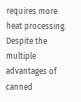requires more heat processing. Despite the multiple advantages of canned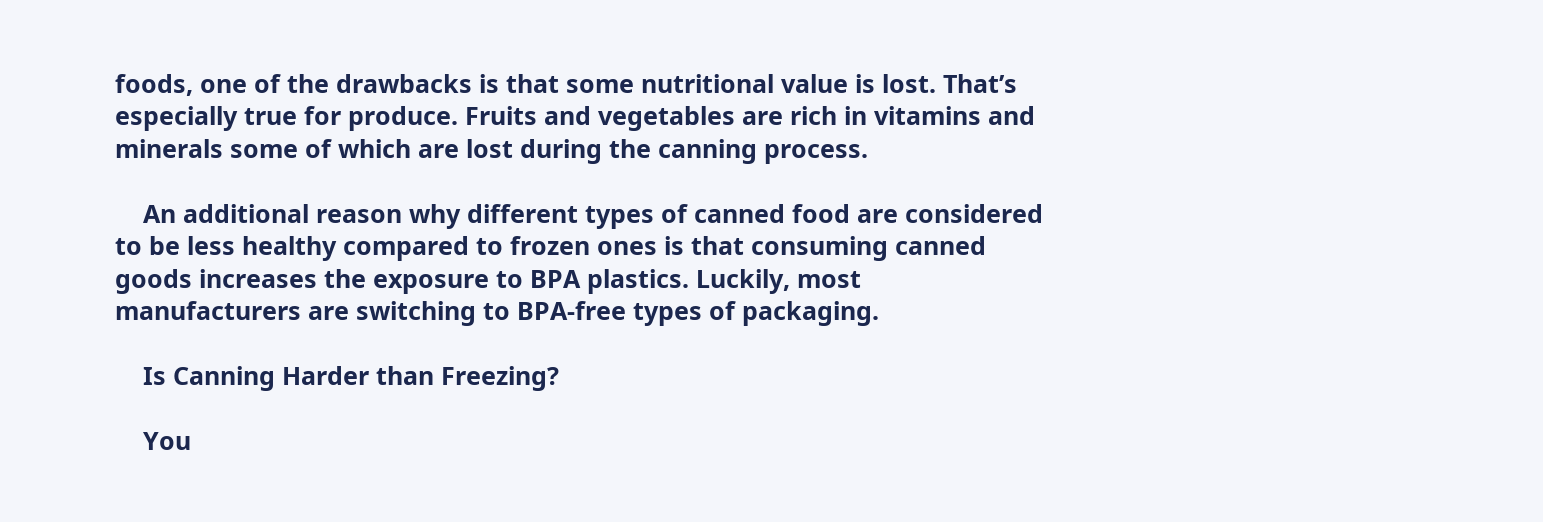foods, one of the drawbacks is that some nutritional value is lost. That’s especially true for produce. Fruits and vegetables are rich in vitamins and minerals some of which are lost during the canning process.

    An additional reason why different types of canned food are considered to be less healthy compared to frozen ones is that consuming canned goods increases the exposure to BPA plastics. Luckily, most manufacturers are switching to BPA-free types of packaging.

    Is Canning Harder than Freezing?

    You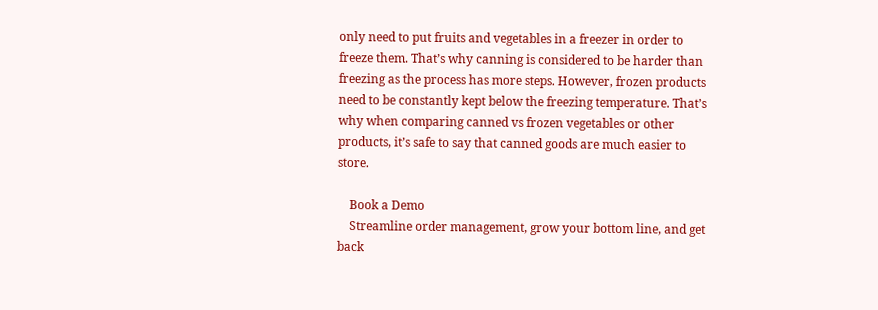only need to put fruits and vegetables in a freezer in order to freeze them. That’s why canning is considered to be harder than freezing as the process has more steps. However, frozen products need to be constantly kept below the freezing temperature. That’s why when comparing canned vs frozen vegetables or other products, it’s safe to say that canned goods are much easier to store.

    Book a Demo
    Streamline order management, grow your bottom line, and get back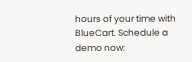hours of your time with BlueCart. Schedule a demo now: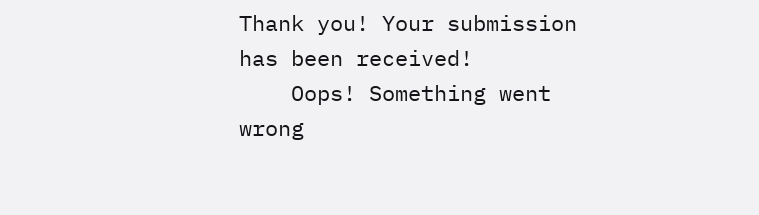Thank you! Your submission has been received!
    Oops! Something went wrong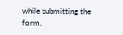while submitting the form.